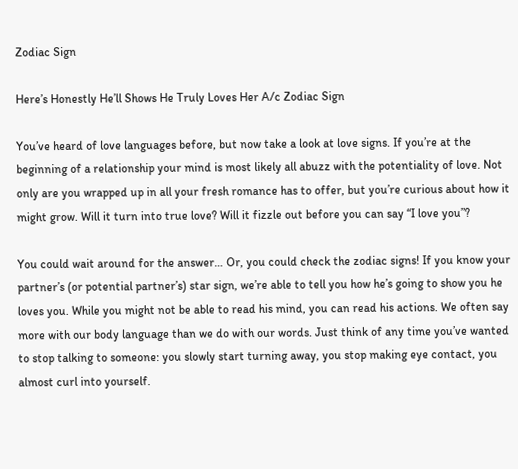Zodiac Sign

Here’s Honestly He’ll Shows He Truly Loves Her A/c Zodiac Sign

You’ve heard of love languages before, but now take a look at love signs. If you’re at the beginning of a relationship your mind is most likely all abuzz with the potentiality of love. Not only are you wrapped up in all your fresh romance has to offer, but you’re curious about how it might grow. Will it turn into true love? Will it fizzle out before you can say “I love you”?

You could wait around for the answer… Or, you could check the zodiac signs! If you know your partner’s (or potential partner’s) star sign, we’re able to tell you how he’s going to show you he loves you. While you might not be able to read his mind, you can read his actions. We often say more with our body language than we do with our words. Just think of any time you’ve wanted to stop talking to someone: you slowly start turning away, you stop making eye contact, you almost curl into yourself.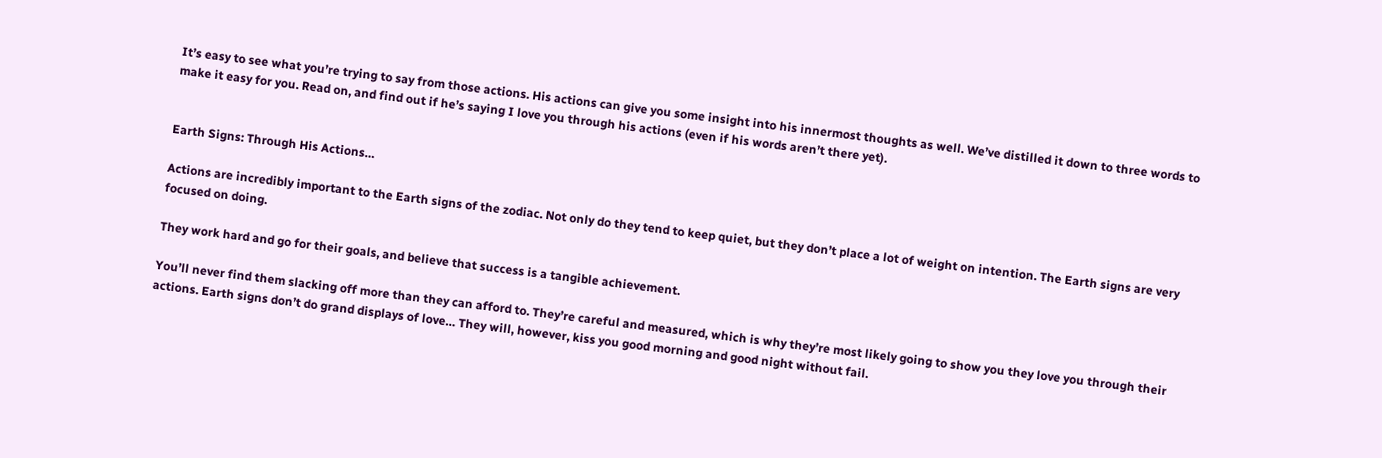It’s easy to see what you’re trying to say from those actions. His actions can give you some insight into his innermost thoughts as well. We’ve distilled it down to three words to make it easy for you. Read on, and find out if he’s saying I love you through his actions (even if his words aren’t there yet).


Earth Signs: Through His Actions…

Actions are incredibly important to the Earth signs of the zodiac. Not only do they tend to keep quiet, but they don’t place a lot of weight on intention. The Earth signs are very focused on doing.

They work hard and go for their goals, and believe that success is a tangible achievement.

You’ll never find them slacking off more than they can afford to. They’re careful and measured, which is why they’re most likely going to show you they love you through their actions. Earth signs don’t do grand displays of love… They will, however, kiss you good morning and good night without fail.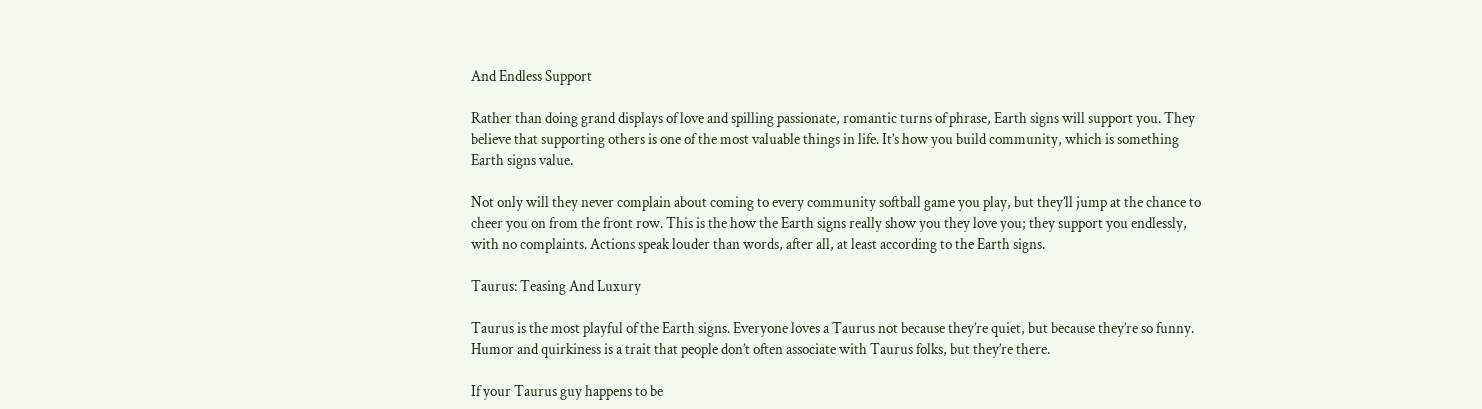And Endless Support

Rather than doing grand displays of love and spilling passionate, romantic turns of phrase, Earth signs will support you. They believe that supporting others is one of the most valuable things in life. It’s how you build community, which is something Earth signs value.

Not only will they never complain about coming to every community softball game you play, but they’ll jump at the chance to cheer you on from the front row. This is the how the Earth signs really show you they love you; they support you endlessly, with no complaints. Actions speak louder than words, after all, at least according to the Earth signs.

Taurus: Teasing And Luxury

Taurus is the most playful of the Earth signs. Everyone loves a Taurus not because they’re quiet, but because they’re so funny. Humor and quirkiness is a trait that people don’t often associate with Taurus folks, but they’re there.

If your Taurus guy happens to be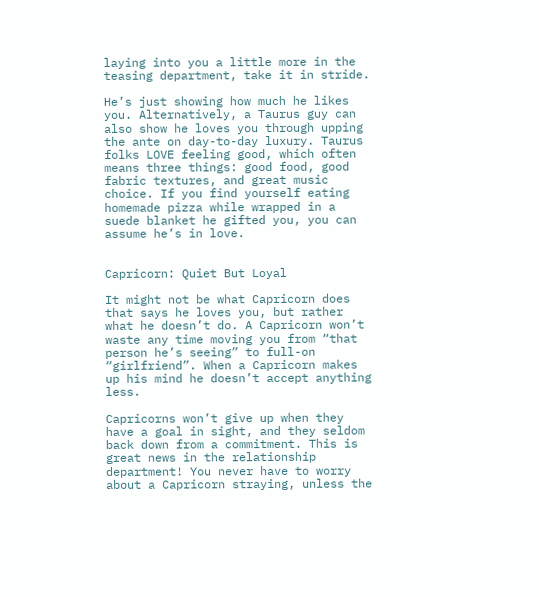laying into you a little more in the teasing department, take it in stride.

He’s just showing how much he likes you. Alternatively, a Taurus guy can also show he loves you through upping the ante on day-to-day luxury. Taurus folks LOVE feeling good, which often means three things: good food, good fabric textures, and great music choice. If you find yourself eating homemade pizza while wrapped in a suede blanket he gifted you, you can assume he’s in love.


Capricorn: Quiet But Loyal

It might not be what Capricorn does that says he loves you, but rather what he doesn’t do. A Capricorn won’t waste any time moving you from “that person he’s seeing” to full-on “girlfriend”. When a Capricorn makes up his mind he doesn’t accept anything less.

Capricorns won’t give up when they have a goal in sight, and they seldom back down from a commitment. This is great news in the relationship department! You never have to worry about a Capricorn straying, unless the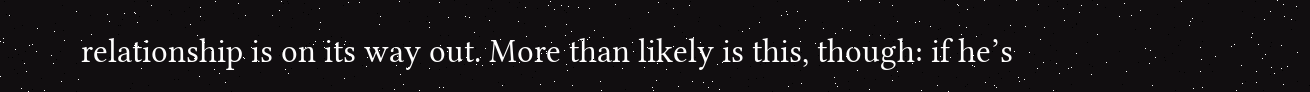relationship is on its way out. More than likely is this, though: if he’s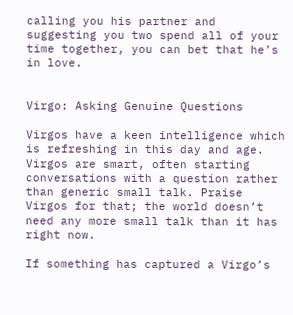calling you his partner and suggesting you two spend all of your time together, you can bet that he’s in love.


Virgo: Asking Genuine Questions

Virgos have a keen intelligence which is refreshing in this day and age. Virgos are smart, often starting conversations with a question rather than generic small talk. Praise Virgos for that; the world doesn’t need any more small talk than it has right now.

If something has captured a Virgo’s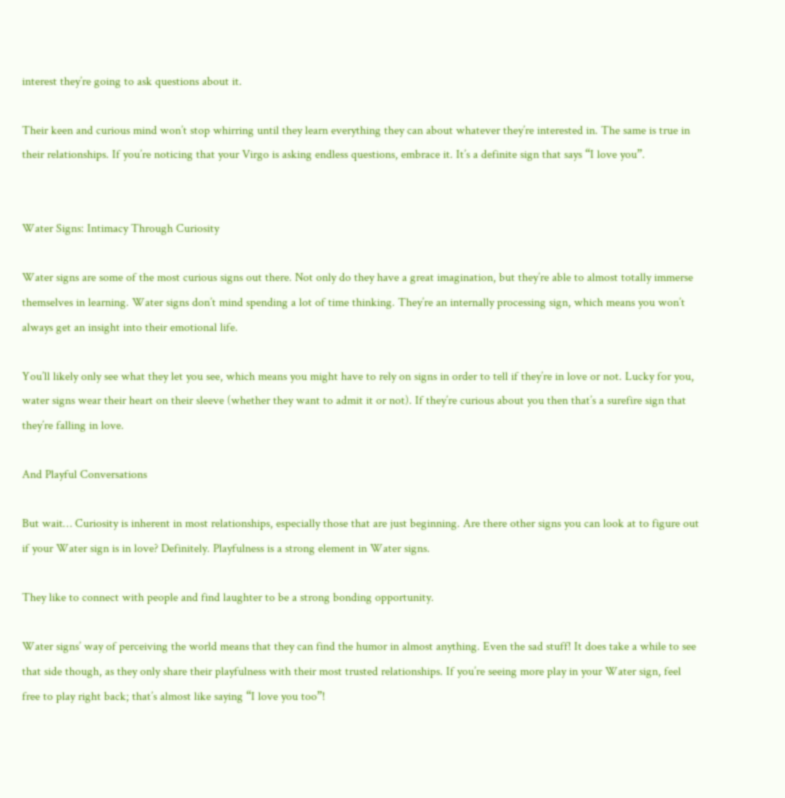interest they’re going to ask questions about it.

Their keen and curious mind won’t stop whirring until they learn everything they can about whatever they’re interested in. The same is true in their relationships. If you’re noticing that your Virgo is asking endless questions, embrace it. It’s a definite sign that says “I love you”.


Water Signs: Intimacy Through Curiosity

Water signs are some of the most curious signs out there. Not only do they have a great imagination, but they’re able to almost totally immerse themselves in learning. Water signs don’t mind spending a lot of time thinking. They’re an internally processing sign, which means you won’t always get an insight into their emotional life.

You’ll likely only see what they let you see, which means you might have to rely on signs in order to tell if they’re in love or not. Lucky for you, water signs wear their heart on their sleeve (whether they want to admit it or not). If they’re curious about you then that’s a surefire sign that they’re falling in love.

And Playful Conversations

But wait… Curiosity is inherent in most relationships, especially those that are just beginning. Are there other signs you can look at to figure out if your Water sign is in love? Definitely. Playfulness is a strong element in Water signs.

They like to connect with people and find laughter to be a strong bonding opportunity.

Water signs’ way of perceiving the world means that they can find the humor in almost anything. Even the sad stuff! It does take a while to see that side though, as they only share their playfulness with their most trusted relationships. If you’re seeing more play in your Water sign, feel free to play right back; that’s almost like saying “I love you too”!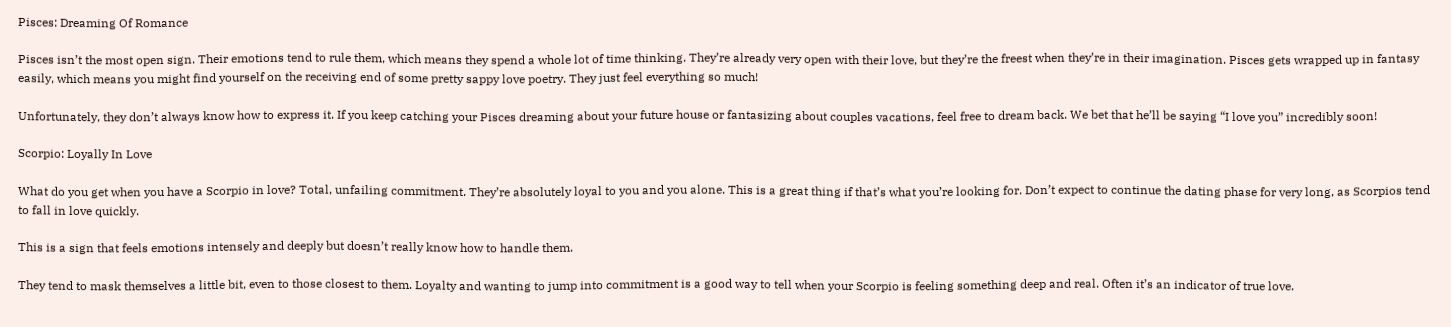Pisces: Dreaming Of Romance

Pisces isn’t the most open sign. Their emotions tend to rule them, which means they spend a whole lot of time thinking. They’re already very open with their love, but they’re the freest when they’re in their imagination. Pisces gets wrapped up in fantasy easily, which means you might find yourself on the receiving end of some pretty sappy love poetry. They just feel everything so much!

Unfortunately, they don’t always know how to express it. If you keep catching your Pisces dreaming about your future house or fantasizing about couples vacations, feel free to dream back. We bet that he’ll be saying “I love you” incredibly soon!

Scorpio: Loyally In Love

What do you get when you have a Scorpio in love? Total, unfailing commitment. They’re absolutely loyal to you and you alone. This is a great thing if that’s what you’re looking for. Don’t expect to continue the dating phase for very long, as Scorpios tend to fall in love quickly.

This is a sign that feels emotions intensely and deeply but doesn’t really know how to handle them.

They tend to mask themselves a little bit, even to those closest to them. Loyalty and wanting to jump into commitment is a good way to tell when your Scorpio is feeling something deep and real. Often it’s an indicator of true love.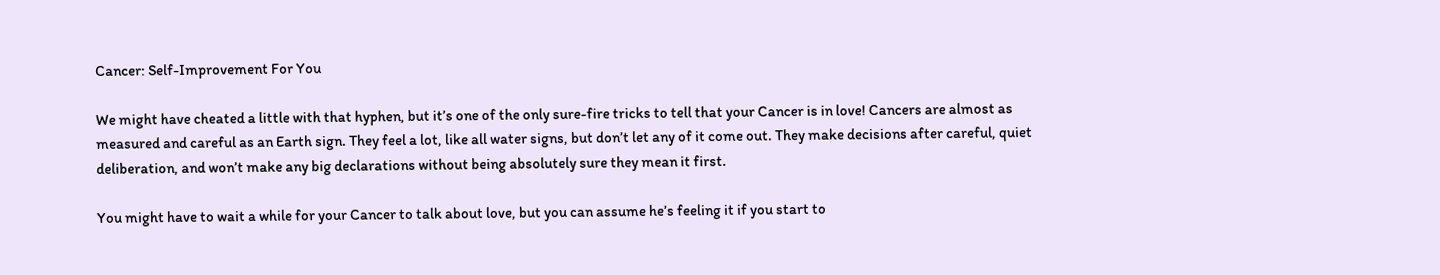Cancer: Self-Improvement For You

We might have cheated a little with that hyphen, but it’s one of the only sure-fire tricks to tell that your Cancer is in love! Cancers are almost as measured and careful as an Earth sign. They feel a lot, like all water signs, but don’t let any of it come out. They make decisions after careful, quiet deliberation, and won’t make any big declarations without being absolutely sure they mean it first.

You might have to wait a while for your Cancer to talk about love, but you can assume he’s feeling it if you start to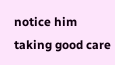notice him taking good care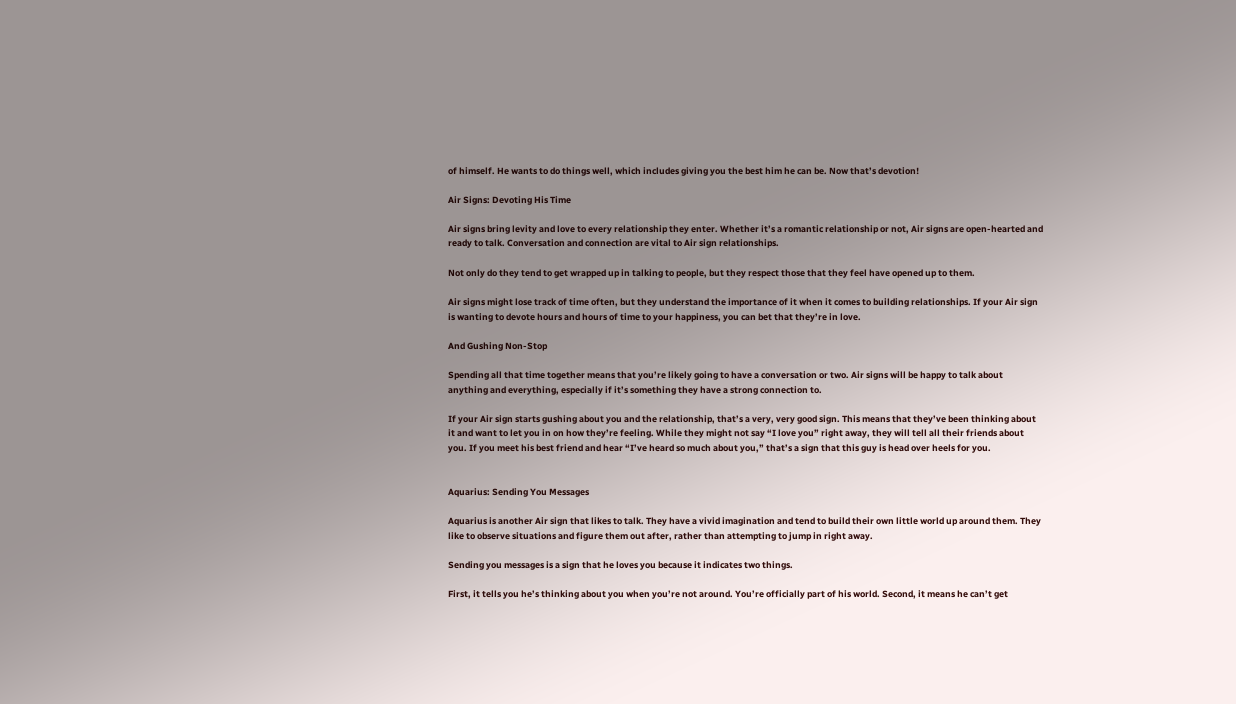of himself. He wants to do things well, which includes giving you the best him he can be. Now that’s devotion!

Air Signs: Devoting His Time

Air signs bring levity and love to every relationship they enter. Whether it’s a romantic relationship or not, Air signs are open-hearted and ready to talk. Conversation and connection are vital to Air sign relationships.

Not only do they tend to get wrapped up in talking to people, but they respect those that they feel have opened up to them.

Air signs might lose track of time often, but they understand the importance of it when it comes to building relationships. If your Air sign is wanting to devote hours and hours of time to your happiness, you can bet that they’re in love.

And Gushing Non-Stop

Spending all that time together means that you’re likely going to have a conversation or two. Air signs will be happy to talk about anything and everything, especially if it’s something they have a strong connection to.

If your Air sign starts gushing about you and the relationship, that’s a very, very good sign. This means that they’ve been thinking about it and want to let you in on how they’re feeling. While they might not say “I love you” right away, they will tell all their friends about you. If you meet his best friend and hear “I’ve heard so much about you,” that’s a sign that this guy is head over heels for you.


Aquarius: Sending You Messages

Aquarius is another Air sign that likes to talk. They have a vivid imagination and tend to build their own little world up around them. They like to observe situations and figure them out after, rather than attempting to jump in right away.

Sending you messages is a sign that he loves you because it indicates two things.

First, it tells you he’s thinking about you when you’re not around. You’re officially part of his world. Second, it means he can’t get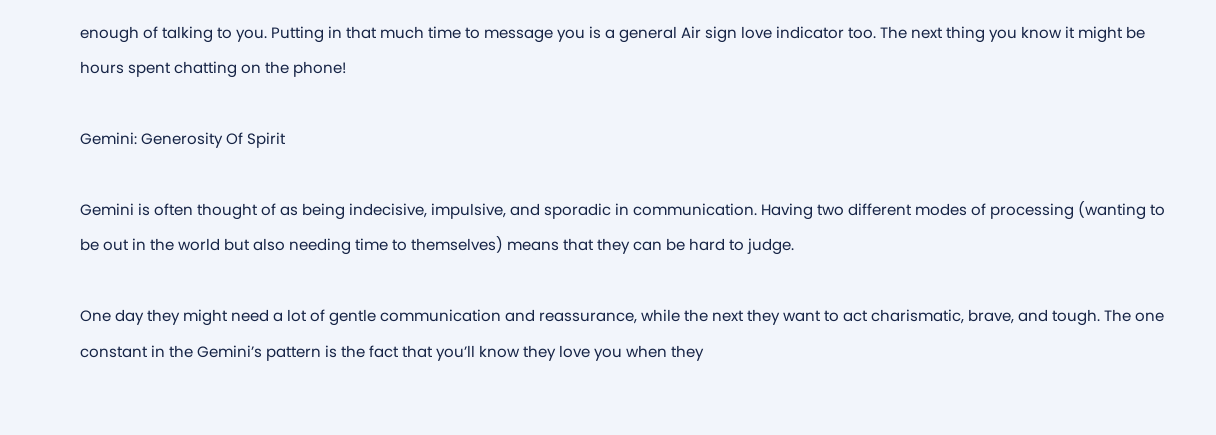enough of talking to you. Putting in that much time to message you is a general Air sign love indicator too. The next thing you know it might be hours spent chatting on the phone!

Gemini: Generosity Of Spirit

Gemini is often thought of as being indecisive, impulsive, and sporadic in communication. Having two different modes of processing (wanting to be out in the world but also needing time to themselves) means that they can be hard to judge.

One day they might need a lot of gentle communication and reassurance, while the next they want to act charismatic, brave, and tough. The one constant in the Gemini’s pattern is the fact that you’ll know they love you when they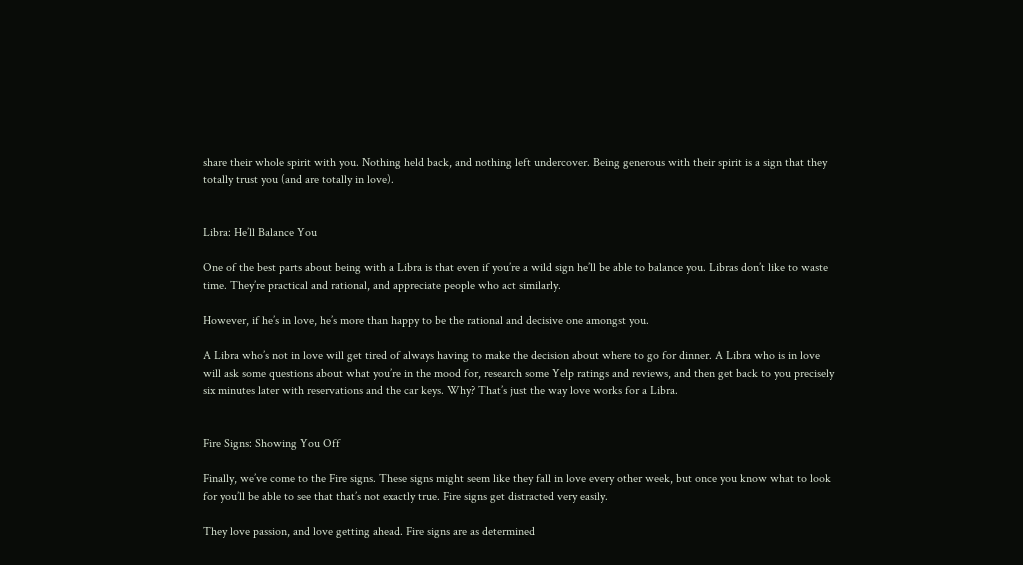share their whole spirit with you. Nothing held back, and nothing left undercover. Being generous with their spirit is a sign that they totally trust you (and are totally in love).


Libra: He’ll Balance You

One of the best parts about being with a Libra is that even if you’re a wild sign he’ll be able to balance you. Libras don’t like to waste time. They’re practical and rational, and appreciate people who act similarly.

However, if he’s in love, he’s more than happy to be the rational and decisive one amongst you.

A Libra who’s not in love will get tired of always having to make the decision about where to go for dinner. A Libra who is in love will ask some questions about what you’re in the mood for, research some Yelp ratings and reviews, and then get back to you precisely six minutes later with reservations and the car keys. Why? That’s just the way love works for a Libra.


Fire Signs: Showing You Off

Finally, we’ve come to the Fire signs. These signs might seem like they fall in love every other week, but once you know what to look for you’ll be able to see that that’s not exactly true. Fire signs get distracted very easily.

They love passion, and love getting ahead. Fire signs are as determined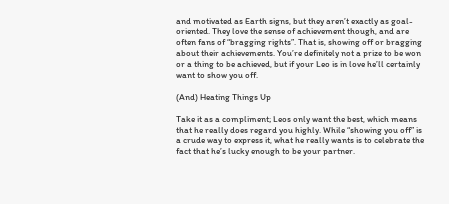and motivated as Earth signs, but they aren’t exactly as goal-oriented. They love the sense of achievement though, and are often fans of “bragging rights”. That is, showing off or bragging about their achievements. You’re definitely not a prize to be won or a thing to be achieved, but if your Leo is in love he’ll certainly want to show you off.

(And) Heating Things Up

Take it as a compliment; Leos only want the best, which means that he really does regard you highly. While “showing you off” is a crude way to express it, what he really wants is to celebrate the fact that he’s lucky enough to be your partner.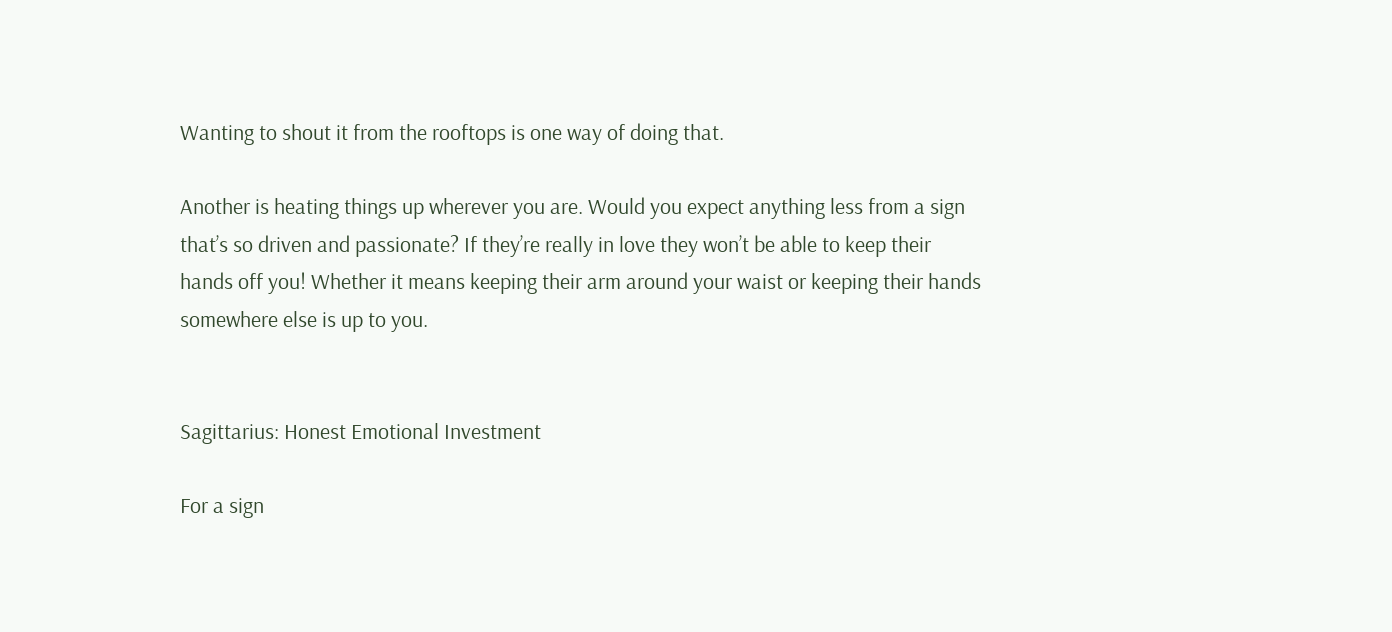Wanting to shout it from the rooftops is one way of doing that.

Another is heating things up wherever you are. Would you expect anything less from a sign that’s so driven and passionate? If they’re really in love they won’t be able to keep their hands off you! Whether it means keeping their arm around your waist or keeping their hands somewhere else is up to you.


Sagittarius: Honest Emotional Investment

For a sign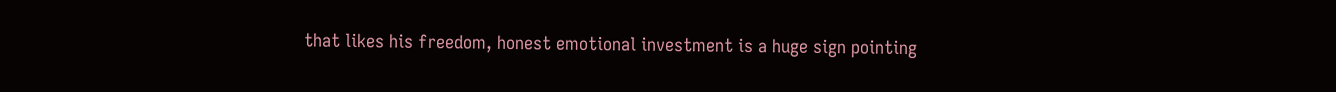that likes his freedom, honest emotional investment is a huge sign pointing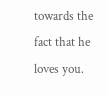towards the fact that he loves you.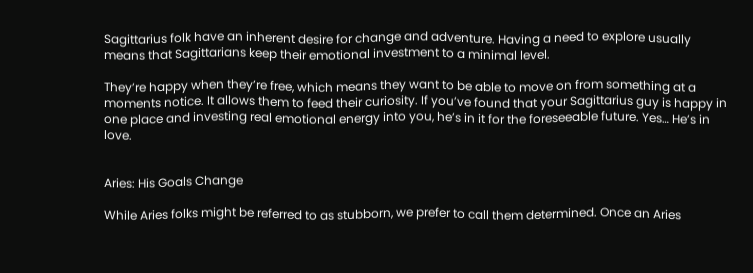Sagittarius folk have an inherent desire for change and adventure. Having a need to explore usually means that Sagittarians keep their emotional investment to a minimal level.

They’re happy when they’re free, which means they want to be able to move on from something at a moments notice. It allows them to feed their curiosity. If you’ve found that your Sagittarius guy is happy in one place and investing real emotional energy into you, he’s in it for the foreseeable future. Yes… He’s in love.


Aries: His Goals Change

While Aries folks might be referred to as stubborn, we prefer to call them determined. Once an Aries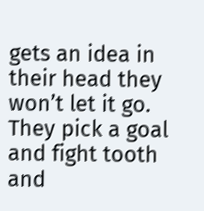gets an idea in their head they won’t let it go. They pick a goal and fight tooth and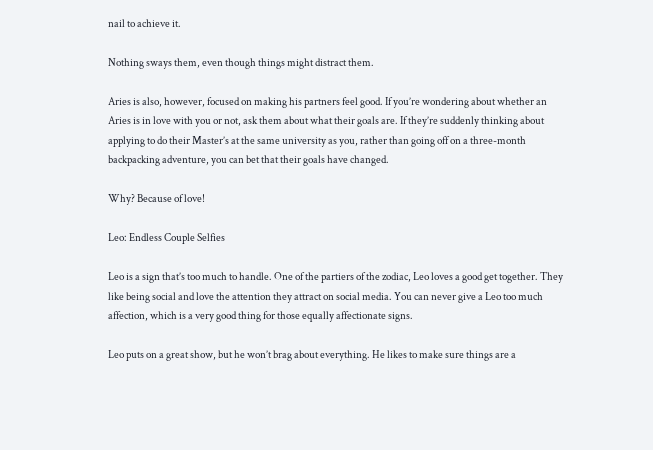nail to achieve it.

Nothing sways them, even though things might distract them.

Aries is also, however, focused on making his partners feel good. If you’re wondering about whether an Aries is in love with you or not, ask them about what their goals are. If they’re suddenly thinking about applying to do their Master’s at the same university as you, rather than going off on a three-month backpacking adventure, you can bet that their goals have changed.

Why? Because of love!

Leo: Endless Couple Selfies

Leo is a sign that’s too much to handle. One of the partiers of the zodiac, Leo loves a good get together. They like being social and love the attention they attract on social media. You can never give a Leo too much affection, which is a very good thing for those equally affectionate signs.

Leo puts on a great show, but he won’t brag about everything. He likes to make sure things are a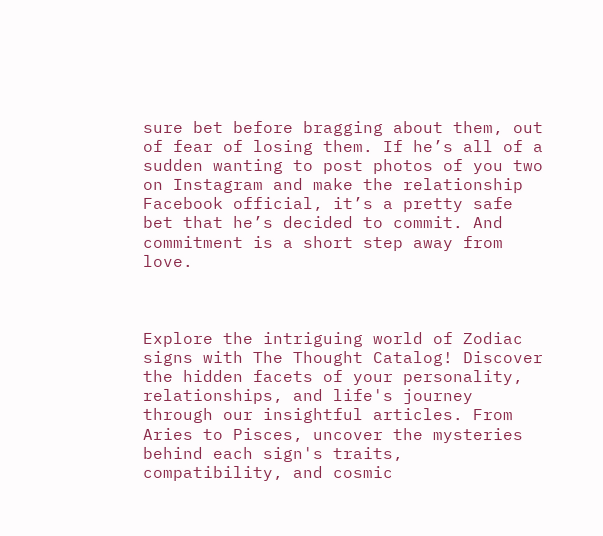sure bet before bragging about them, out of fear of losing them. If he’s all of a sudden wanting to post photos of you two on Instagram and make the relationship Facebook official, it’s a pretty safe bet that he’s decided to commit. And commitment is a short step away from love.



Explore the intriguing world of Zodiac signs with The Thought Catalog! Discover the hidden facets of your personality, relationships, and life's journey through our insightful articles. From Aries to Pisces, uncover the mysteries behind each sign's traits, compatibility, and cosmic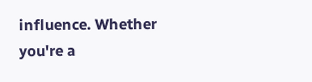influence. Whether you're a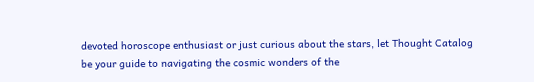devoted horoscope enthusiast or just curious about the stars, let Thought Catalog be your guide to navigating the cosmic wonders of the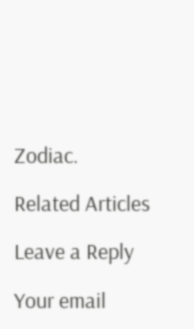Zodiac.

Related Articles

Leave a Reply

Your email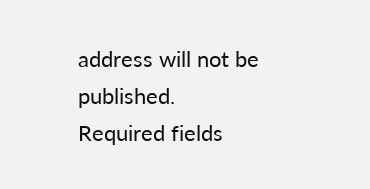address will not be published. Required fields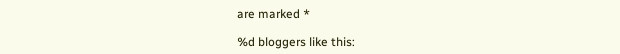are marked *

%d bloggers like this: